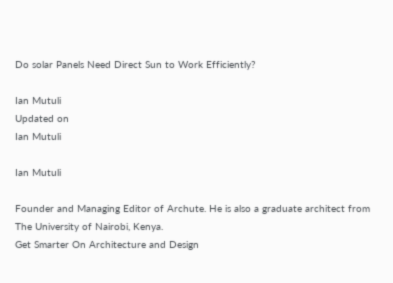Do solar Panels Need Direct Sun to Work Efficiently?

Ian Mutuli
Updated on
Ian Mutuli

Ian Mutuli

Founder and Managing Editor of Archute. He is also a graduate architect from The University of Nairobi, Kenya.
Get Smarter On Architecture and Design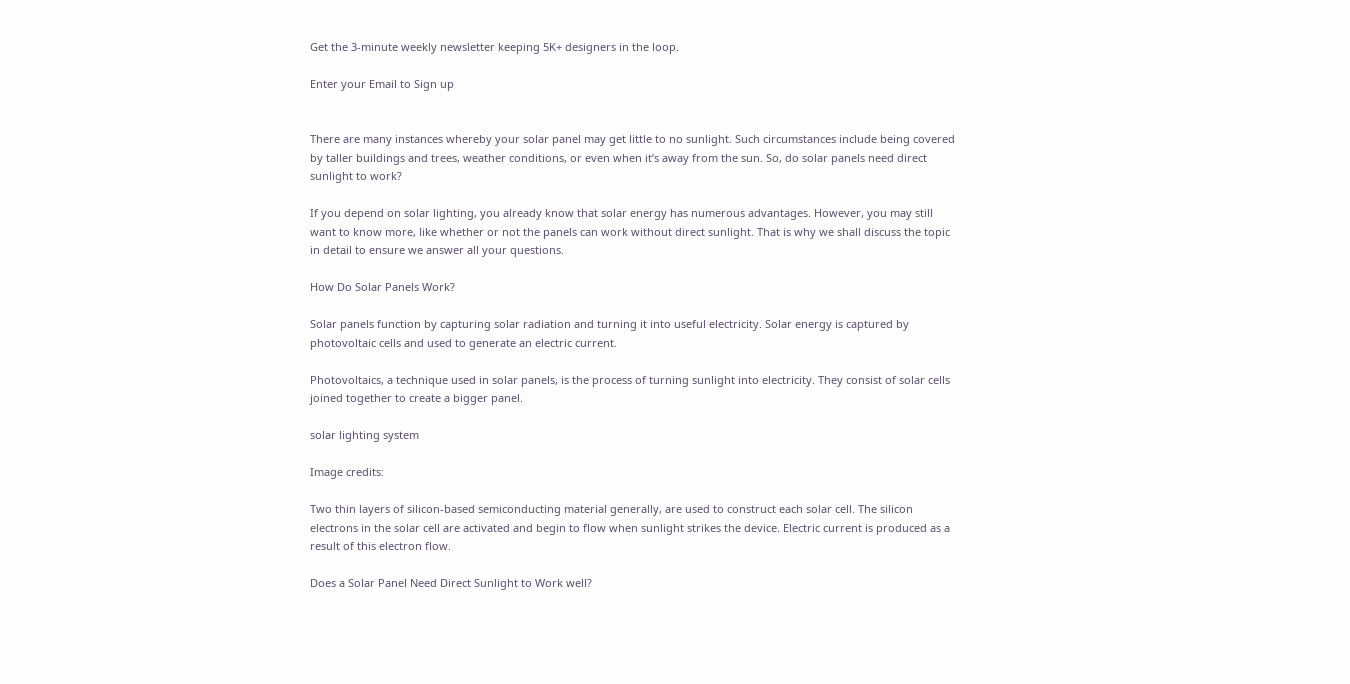Get the 3-minute weekly newsletter keeping 5K+ designers in the loop.

Enter your Email to Sign up


There are many instances whereby your solar panel may get little to no sunlight. Such circumstances include being covered by taller buildings and trees, weather conditions, or even when it’s away from the sun. So, do solar panels need direct sunlight to work?

If you depend on solar lighting, you already know that solar energy has numerous advantages. However, you may still want to know more, like whether or not the panels can work without direct sunlight. That is why we shall discuss the topic in detail to ensure we answer all your questions.

How Do Solar Panels Work?

Solar panels function by capturing solar radiation and turning it into useful electricity. Solar energy is captured by photovoltaic cells and used to generate an electric current.

Photovoltaics, a technique used in solar panels, is the process of turning sunlight into electricity. They consist of solar cells joined together to create a bigger panel.

solar lighting system

Image credits:

Two thin layers of silicon-based semiconducting material generally, are used to construct each solar cell. The silicon electrons in the solar cell are activated and begin to flow when sunlight strikes the device. Electric current is produced as a result of this electron flow.

Does a Solar Panel Need Direct Sunlight to Work well?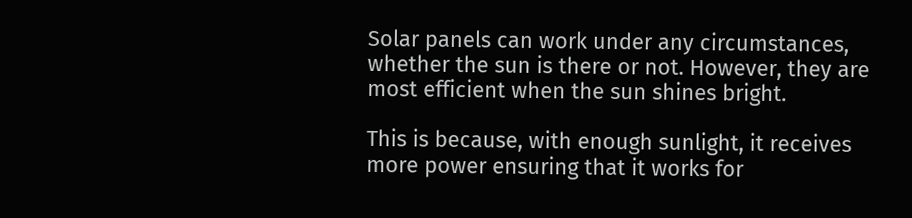Solar panels can work under any circumstances, whether the sun is there or not. However, they are most efficient when the sun shines bright.

This is because, with enough sunlight, it receives more power ensuring that it works for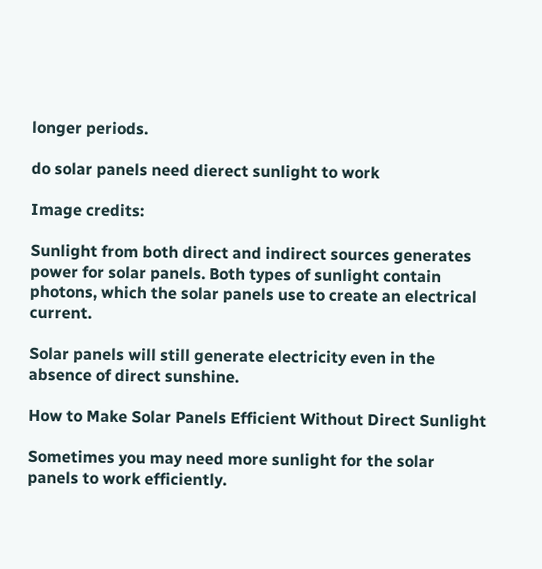longer periods.

do solar panels need dierect sunlight to work

Image credits:

Sunlight from both direct and indirect sources generates power for solar panels. Both types of sunlight contain photons, which the solar panels use to create an electrical current.

Solar panels will still generate electricity even in the absence of direct sunshine.

How to Make Solar Panels Efficient Without Direct Sunlight

Sometimes you may need more sunlight for the solar panels to work efficiently.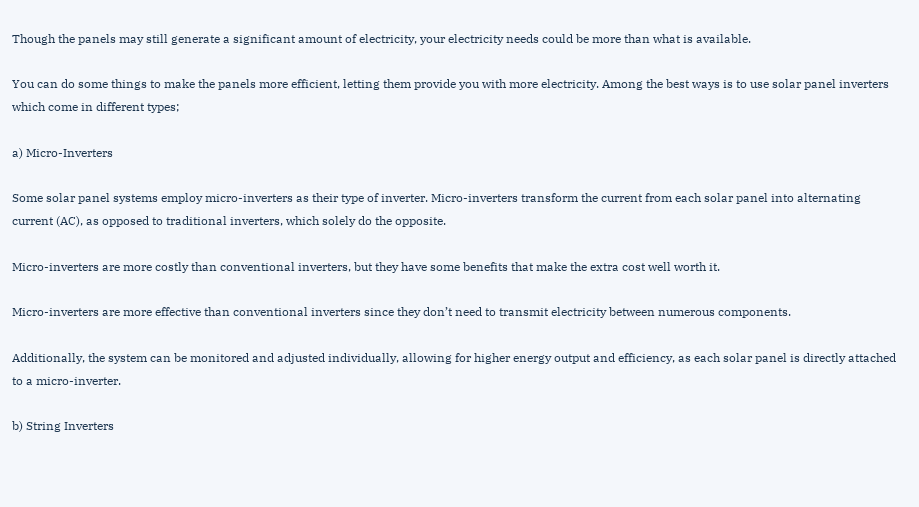Though the panels may still generate a significant amount of electricity, your electricity needs could be more than what is available.

You can do some things to make the panels more efficient, letting them provide you with more electricity. Among the best ways is to use solar panel inverters which come in different types;

a) Micro-Inverters

Some solar panel systems employ micro-inverters as their type of inverter. Micro-inverters transform the current from each solar panel into alternating current (AC), as opposed to traditional inverters, which solely do the opposite.

Micro-inverters are more costly than conventional inverters, but they have some benefits that make the extra cost well worth it.

Micro-inverters are more effective than conventional inverters since they don’t need to transmit electricity between numerous components.

Additionally, the system can be monitored and adjusted individually, allowing for higher energy output and efficiency, as each solar panel is directly attached to a micro-inverter.

b) String Inverters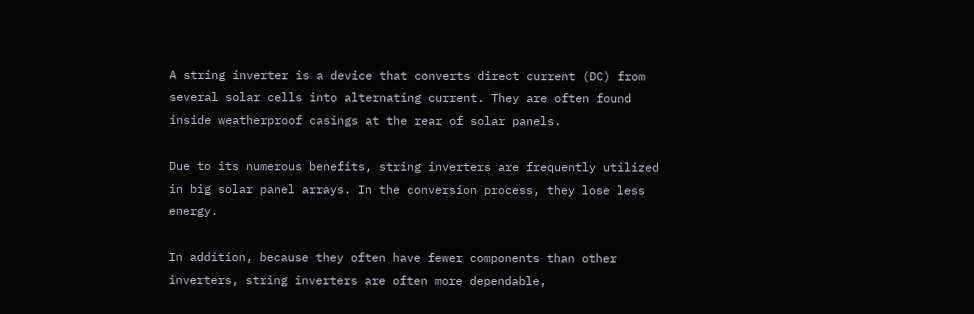A string inverter is a device that converts direct current (DC) from several solar cells into alternating current. They are often found inside weatherproof casings at the rear of solar panels.

Due to its numerous benefits, string inverters are frequently utilized in big solar panel arrays. In the conversion process, they lose less energy.

In addition, because they often have fewer components than other inverters, string inverters are often more dependable,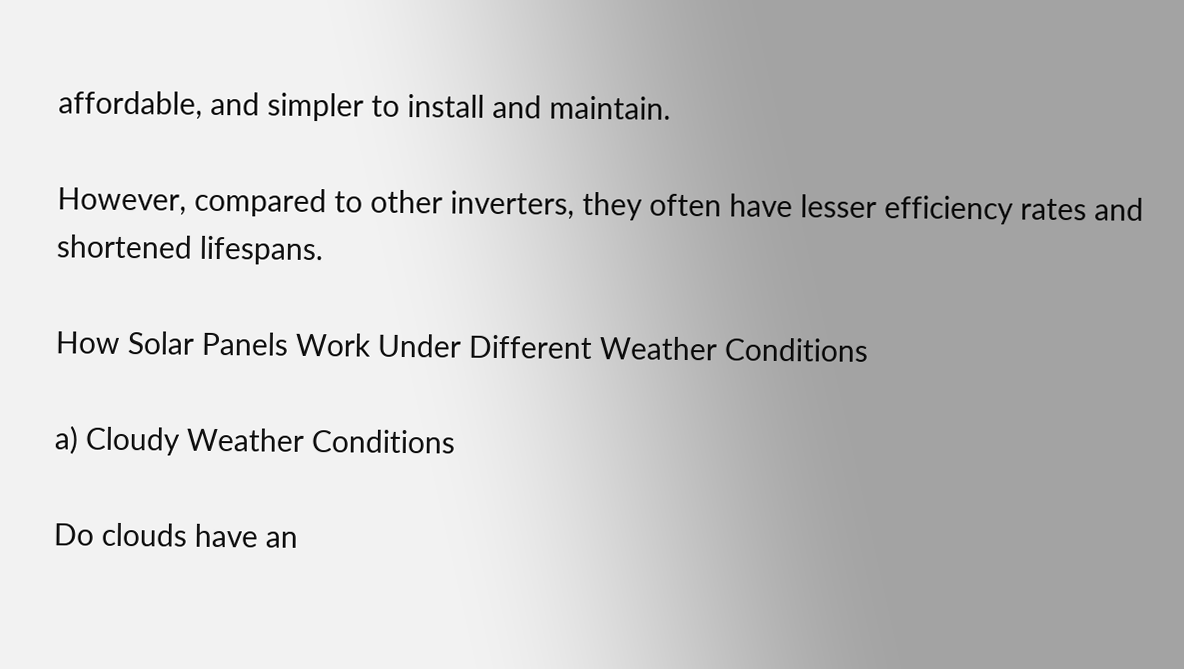affordable, and simpler to install and maintain.

However, compared to other inverters, they often have lesser efficiency rates and shortened lifespans.

How Solar Panels Work Under Different Weather Conditions

a) Cloudy Weather Conditions

Do clouds have an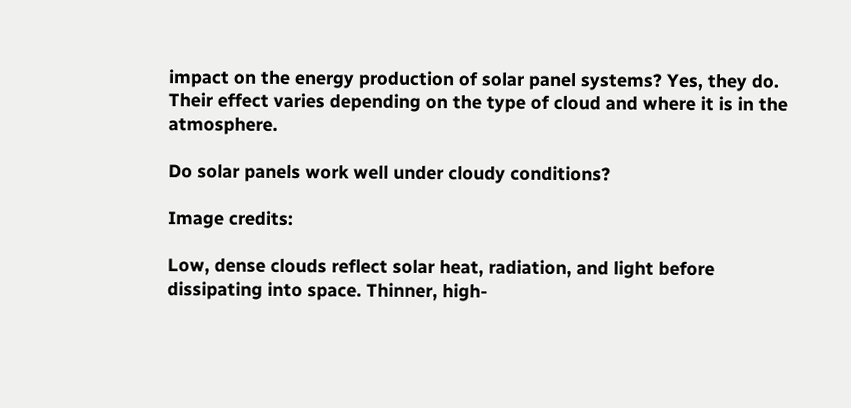impact on the energy production of solar panel systems? Yes, they do. Their effect varies depending on the type of cloud and where it is in the atmosphere.

Do solar panels work well under cloudy conditions?

Image credits:

Low, dense clouds reflect solar heat, radiation, and light before dissipating into space. Thinner, high-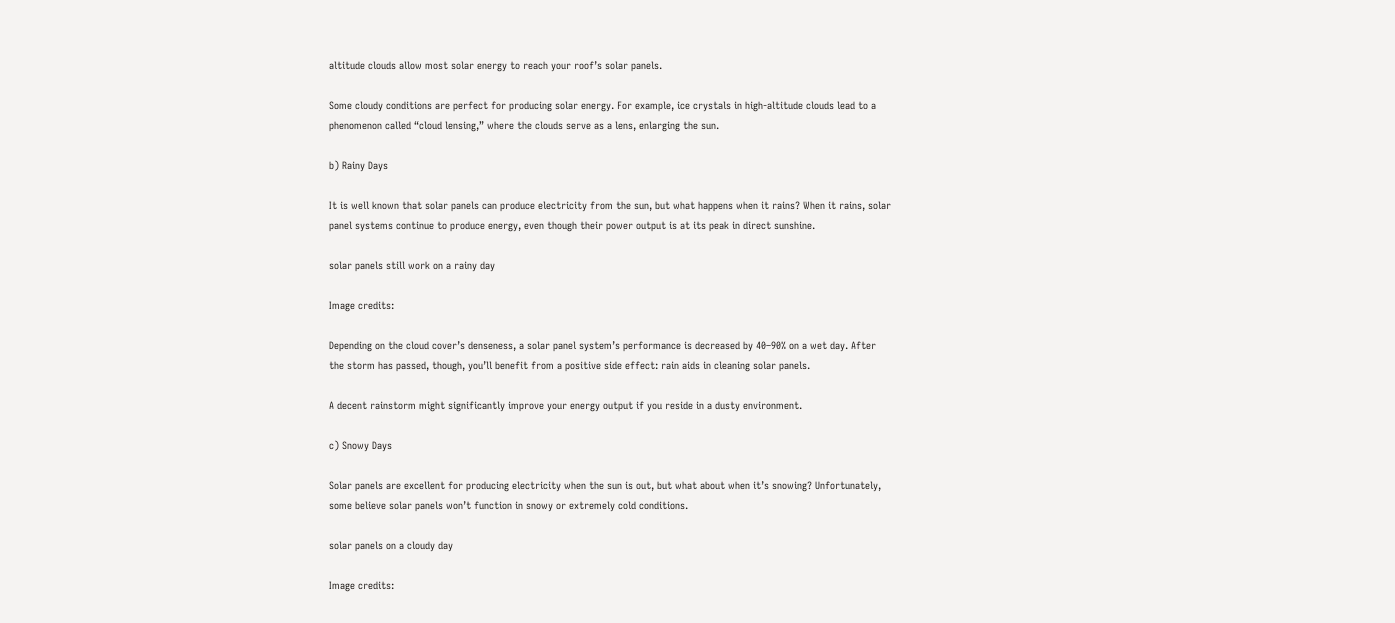altitude clouds allow most solar energy to reach your roof’s solar panels.

Some cloudy conditions are perfect for producing solar energy. For example, ice crystals in high-altitude clouds lead to a phenomenon called “cloud lensing,” where the clouds serve as a lens, enlarging the sun.

b) Rainy Days

It is well known that solar panels can produce electricity from the sun, but what happens when it rains? When it rains, solar panel systems continue to produce energy, even though their power output is at its peak in direct sunshine.

solar panels still work on a rainy day

Image credits:

Depending on the cloud cover’s denseness, a solar panel system’s performance is decreased by 40–90% on a wet day. After the storm has passed, though, you’ll benefit from a positive side effect: rain aids in cleaning solar panels.

A decent rainstorm might significantly improve your energy output if you reside in a dusty environment.

c) Snowy Days

Solar panels are excellent for producing electricity when the sun is out, but what about when it’s snowing? Unfortunately, some believe solar panels won’t function in snowy or extremely cold conditions.

solar panels on a cloudy day

Image credits: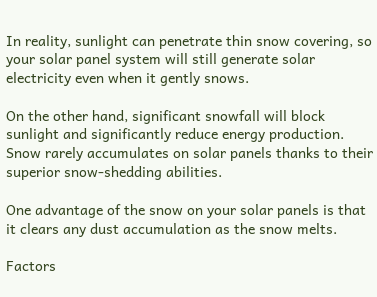In reality, sunlight can penetrate thin snow covering, so your solar panel system will still generate solar electricity even when it gently snows.

On the other hand, significant snowfall will block sunlight and significantly reduce energy production. Snow rarely accumulates on solar panels thanks to their superior snow-shedding abilities.

One advantage of the snow on your solar panels is that it clears any dust accumulation as the snow melts.

Factors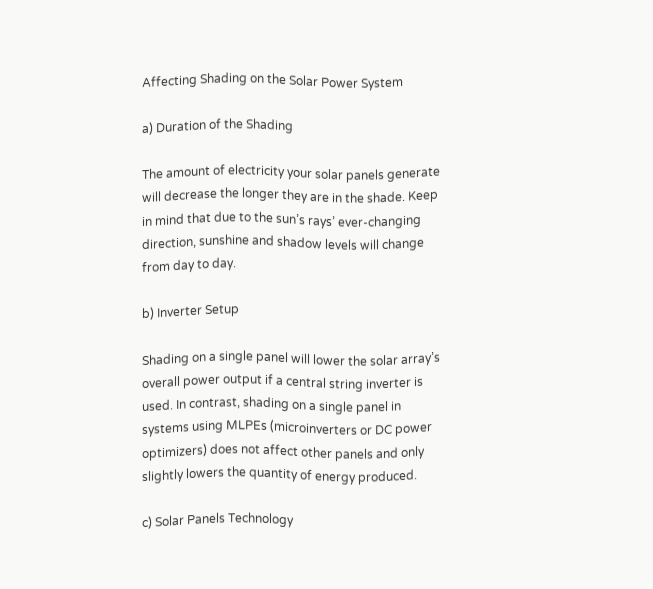Affecting Shading on the Solar Power System

a) Duration of the Shading

The amount of electricity your solar panels generate will decrease the longer they are in the shade. Keep in mind that due to the sun’s rays’ ever-changing direction, sunshine and shadow levels will change from day to day.

b) Inverter Setup

Shading on a single panel will lower the solar array’s overall power output if a central string inverter is used. In contrast, shading on a single panel in systems using MLPEs (microinverters or DC power optimizers) does not affect other panels and only slightly lowers the quantity of energy produced.

c) Solar Panels Technology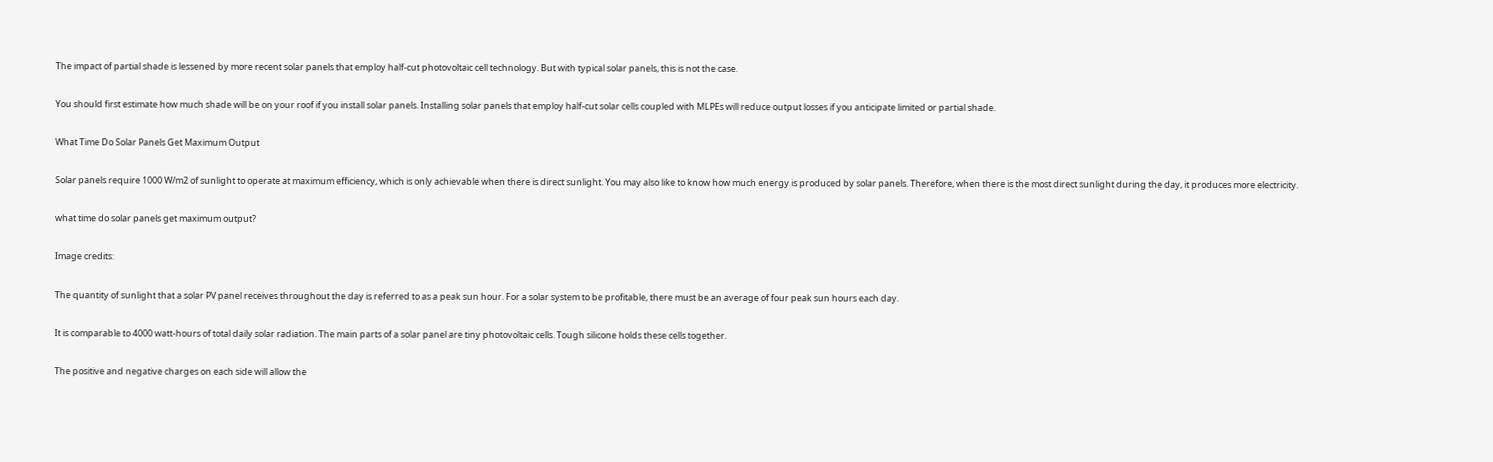The impact of partial shade is lessened by more recent solar panels that employ half-cut photovoltaic cell technology. But with typical solar panels, this is not the case.

You should first estimate how much shade will be on your roof if you install solar panels. Installing solar panels that employ half-cut solar cells coupled with MLPEs will reduce output losses if you anticipate limited or partial shade.

What Time Do Solar Panels Get Maximum Output

Solar panels require 1000 W/m2 of sunlight to operate at maximum efficiency, which is only achievable when there is direct sunlight. You may also like to know how much energy is produced by solar panels. Therefore, when there is the most direct sunlight during the day, it produces more electricity.

what time do solar panels get maximum output?

Image credits:

The quantity of sunlight that a solar PV panel receives throughout the day is referred to as a peak sun hour. For a solar system to be profitable, there must be an average of four peak sun hours each day.

It is comparable to 4000 watt-hours of total daily solar radiation. The main parts of a solar panel are tiny photovoltaic cells. Tough silicone holds these cells together.

The positive and negative charges on each side will allow the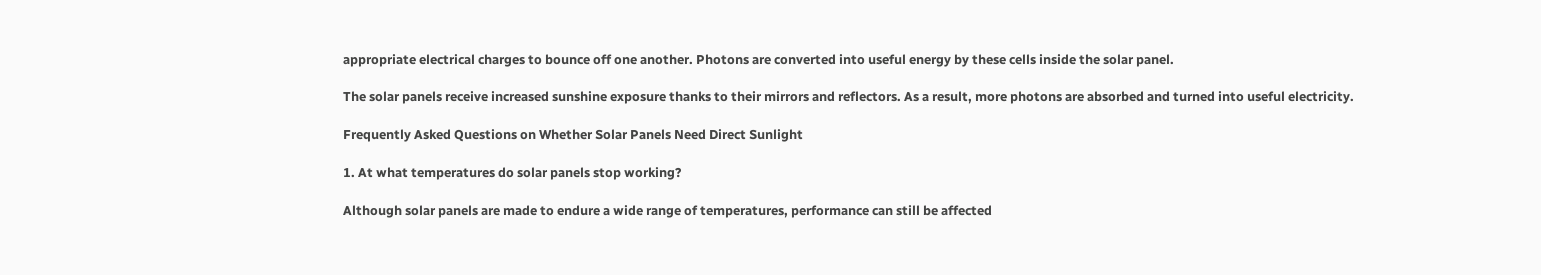appropriate electrical charges to bounce off one another. Photons are converted into useful energy by these cells inside the solar panel.

The solar panels receive increased sunshine exposure thanks to their mirrors and reflectors. As a result, more photons are absorbed and turned into useful electricity.

Frequently Asked Questions on Whether Solar Panels Need Direct Sunlight

1. At what temperatures do solar panels stop working?

Although solar panels are made to endure a wide range of temperatures, performance can still be affected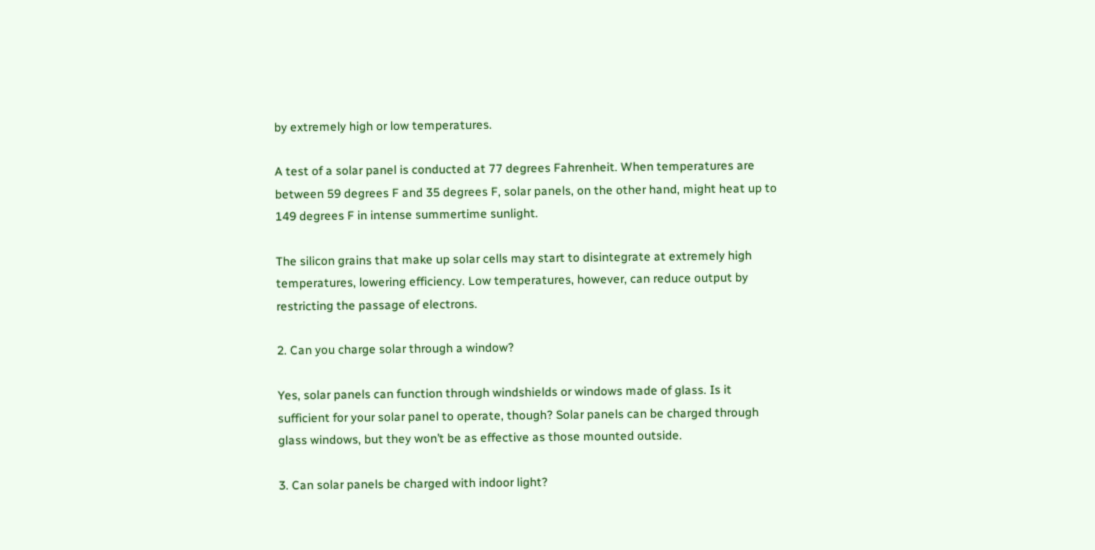by extremely high or low temperatures.

A test of a solar panel is conducted at 77 degrees Fahrenheit. When temperatures are between 59 degrees F and 35 degrees F, solar panels, on the other hand, might heat up to 149 degrees F in intense summertime sunlight.

The silicon grains that make up solar cells may start to disintegrate at extremely high temperatures, lowering efficiency. Low temperatures, however, can reduce output by restricting the passage of electrons.

2. Can you charge solar through a window?

Yes, solar panels can function through windshields or windows made of glass. Is it sufficient for your solar panel to operate, though? Solar panels can be charged through glass windows, but they won’t be as effective as those mounted outside.

3. Can solar panels be charged with indoor light?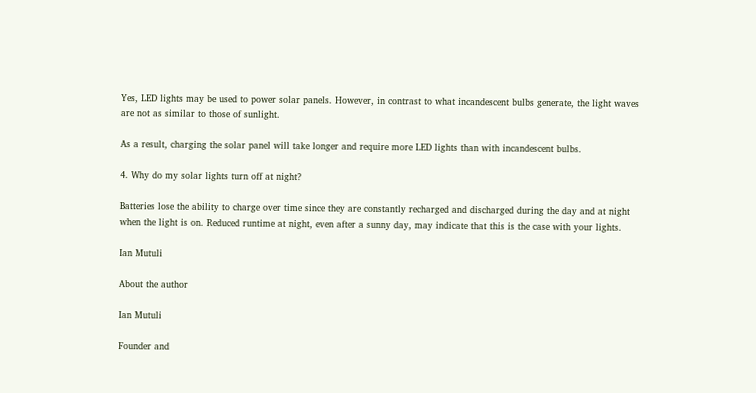Yes, LED lights may be used to power solar panels. However, in contrast to what incandescent bulbs generate, the light waves are not as similar to those of sunlight.

As a result, charging the solar panel will take longer and require more LED lights than with incandescent bulbs.

4. Why do my solar lights turn off at night?

Batteries lose the ability to charge over time since they are constantly recharged and discharged during the day and at night when the light is on. Reduced runtime at night, even after a sunny day, may indicate that this is the case with your lights.

Ian Mutuli

About the author

Ian Mutuli

Founder and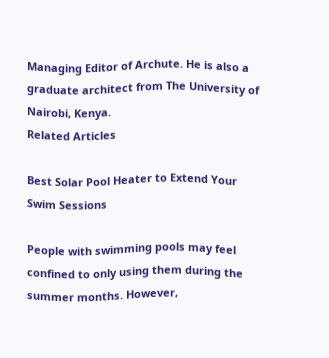Managing Editor of Archute. He is also a graduate architect from The University of Nairobi, Kenya.
Related Articles

Best Solar Pool Heater to Extend Your Swim Sessions

People with swimming pools may feel confined to only using them during the summer months. However,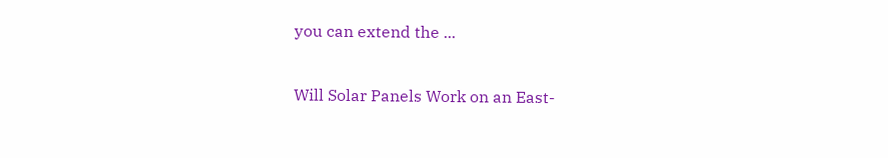you can extend the ...

Will Solar Panels Work on an East-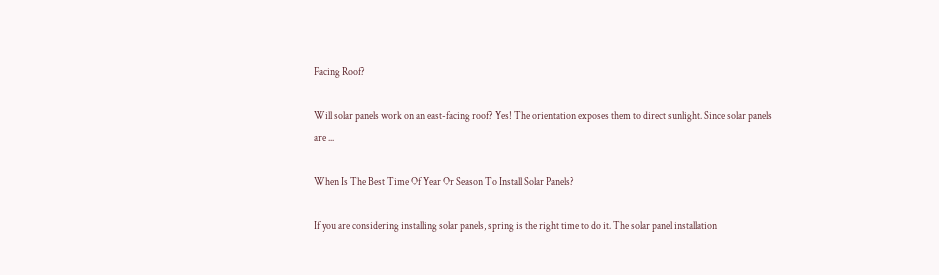Facing Roof?

Will solar panels work on an east-facing roof? Yes! The orientation exposes them to direct sunlight. Since solar panels are ...

When Is The Best Time Of Year Or Season To Install Solar Panels?

If you are considering installing solar panels, spring is the right time to do it. The solar panel installation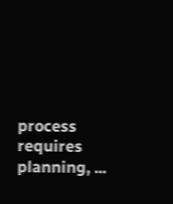process requires planning, ...